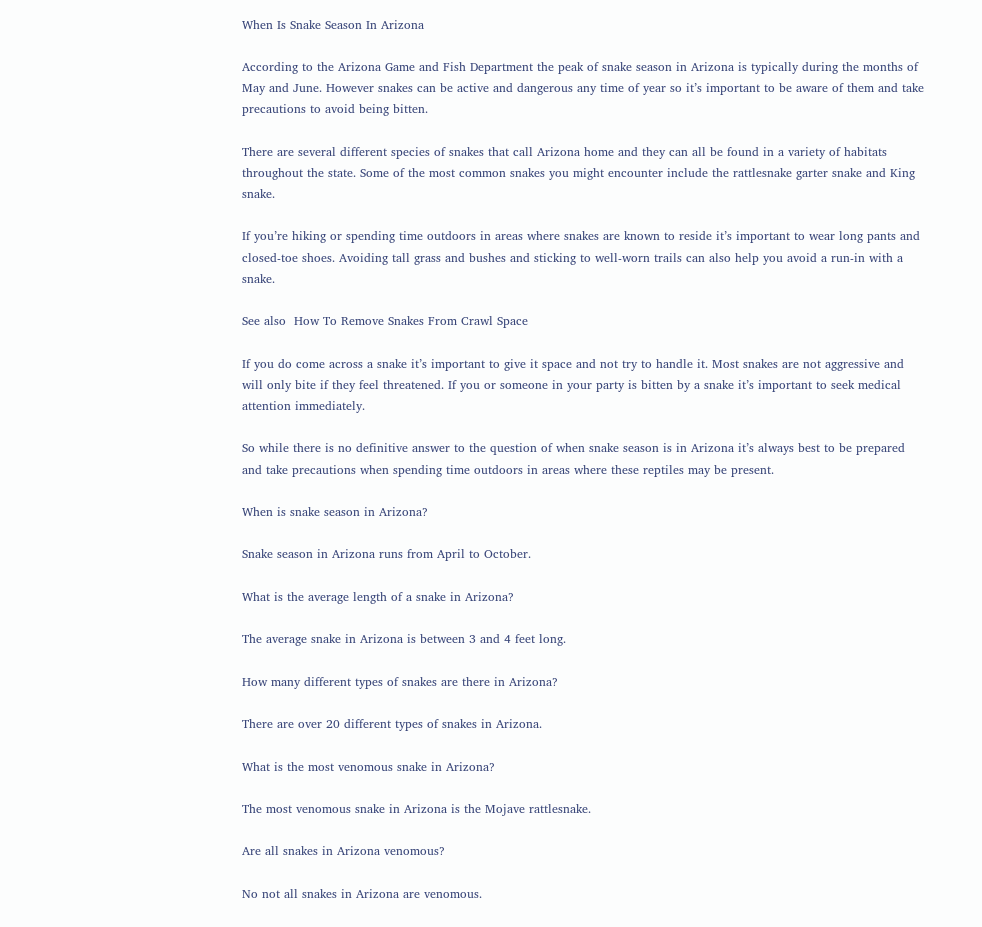When Is Snake Season In Arizona

According to the Arizona Game and Fish Department the peak of snake season in Arizona is typically during the months of May and June. However snakes can be active and dangerous any time of year so it’s important to be aware of them and take precautions to avoid being bitten.

There are several different species of snakes that call Arizona home and they can all be found in a variety of habitats throughout the state. Some of the most common snakes you might encounter include the rattlesnake garter snake and King snake.

If you’re hiking or spending time outdoors in areas where snakes are known to reside it’s important to wear long pants and closed-toe shoes. Avoiding tall grass and bushes and sticking to well-worn trails can also help you avoid a run-in with a snake.

See also  How To Remove Snakes From Crawl Space

If you do come across a snake it’s important to give it space and not try to handle it. Most snakes are not aggressive and will only bite if they feel threatened. If you or someone in your party is bitten by a snake it’s important to seek medical attention immediately.

So while there is no definitive answer to the question of when snake season is in Arizona it’s always best to be prepared and take precautions when spending time outdoors in areas where these reptiles may be present.

When is snake season in Arizona?

Snake season in Arizona runs from April to October.

What is the average length of a snake in Arizona?

The average snake in Arizona is between 3 and 4 feet long.

How many different types of snakes are there in Arizona?

There are over 20 different types of snakes in Arizona.

What is the most venomous snake in Arizona?

The most venomous snake in Arizona is the Mojave rattlesnake.

Are all snakes in Arizona venomous?

No not all snakes in Arizona are venomous.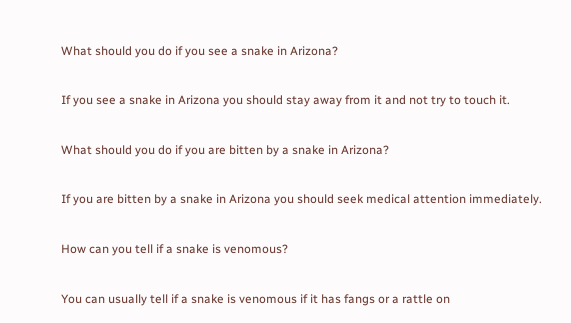What should you do if you see a snake in Arizona?

If you see a snake in Arizona you should stay away from it and not try to touch it.

What should you do if you are bitten by a snake in Arizona?

If you are bitten by a snake in Arizona you should seek medical attention immediately.

How can you tell if a snake is venomous?

You can usually tell if a snake is venomous if it has fangs or a rattle on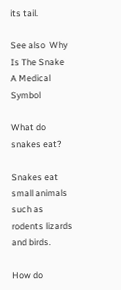its tail.

See also  Why Is The Snake A Medical Symbol

What do snakes eat?

Snakes eat small animals such as rodents lizards and birds.

How do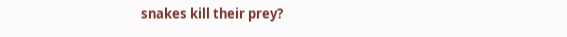snakes kill their prey?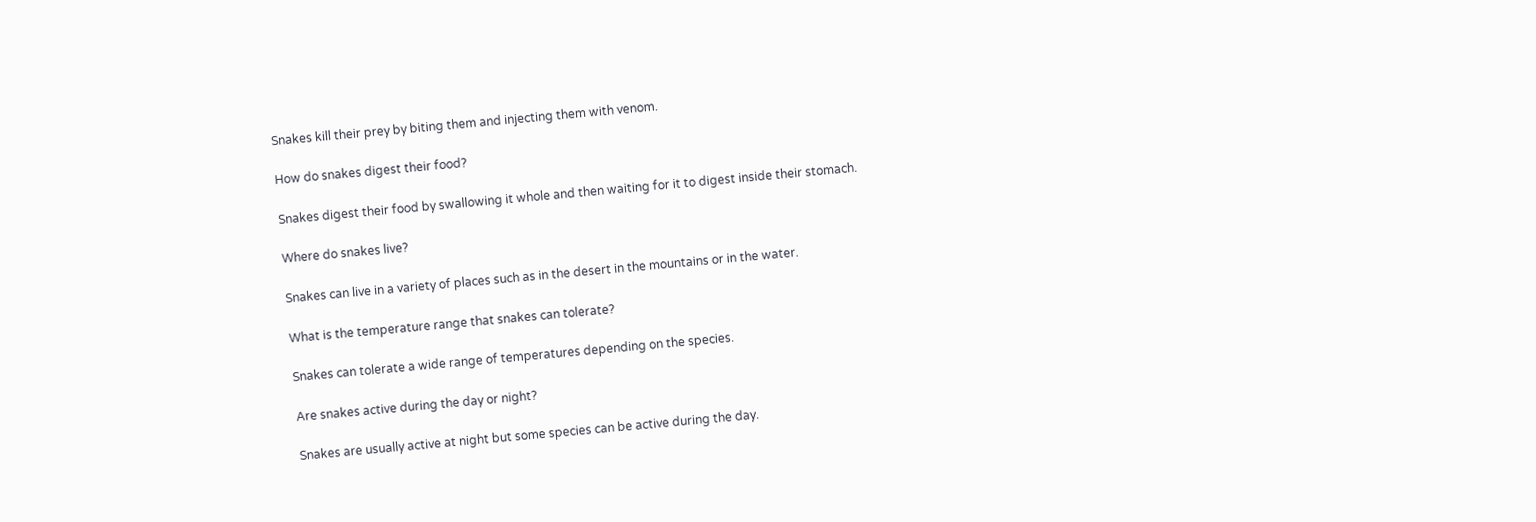Snakes kill their prey by biting them and injecting them with venom.

How do snakes digest their food?

Snakes digest their food by swallowing it whole and then waiting for it to digest inside their stomach.

Where do snakes live?

Snakes can live in a variety of places such as in the desert in the mountains or in the water.

What is the temperature range that snakes can tolerate?

Snakes can tolerate a wide range of temperatures depending on the species.

Are snakes active during the day or night?

Snakes are usually active at night but some species can be active during the day.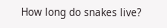How long do snakes live?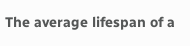The average lifespan of a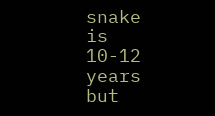snake is 10-12 years but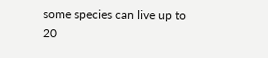some species can live up to 20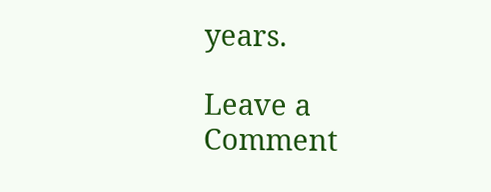years.

Leave a Comment